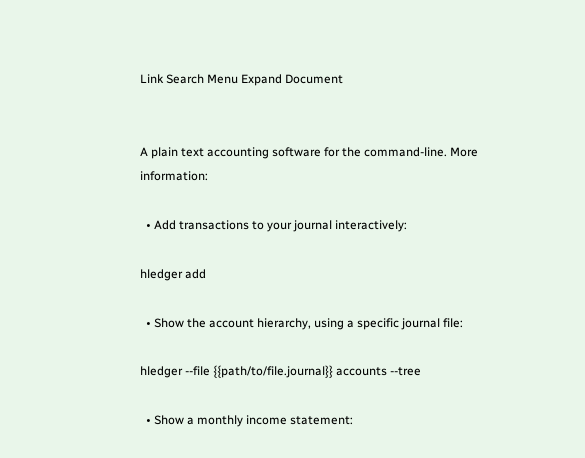Link Search Menu Expand Document


A plain text accounting software for the command-line. More information:

  • Add transactions to your journal interactively:

hledger add

  • Show the account hierarchy, using a specific journal file:

hledger --file {{path/to/file.journal}} accounts --tree

  • Show a monthly income statement: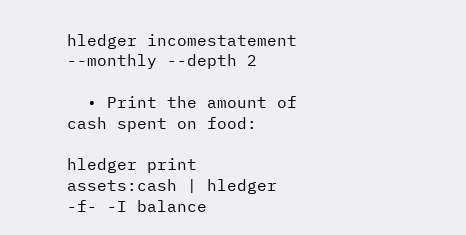hledger incomestatement --monthly --depth 2

  • Print the amount of cash spent on food:

hledger print assets:cash | hledger -f- -I balance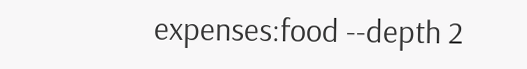expenses:food --depth 2